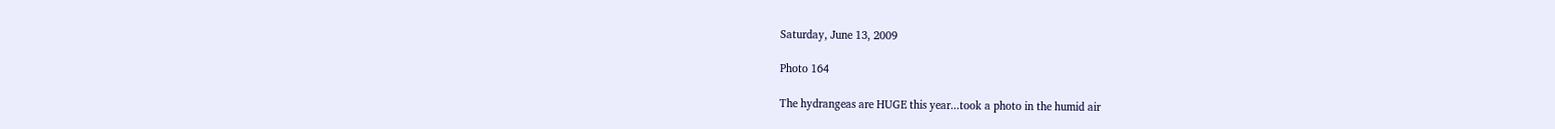Saturday, June 13, 2009

Photo 164

The hydrangeas are HUGE this year...took a photo in the humid air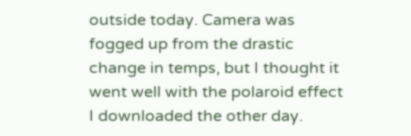outside today. Camera was fogged up from the drastic change in temps, but I thought it went well with the polaroid effect I downloaded the other day.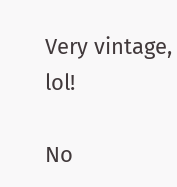Very vintage, lol!

No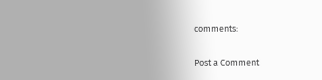comments:

Post a Comment